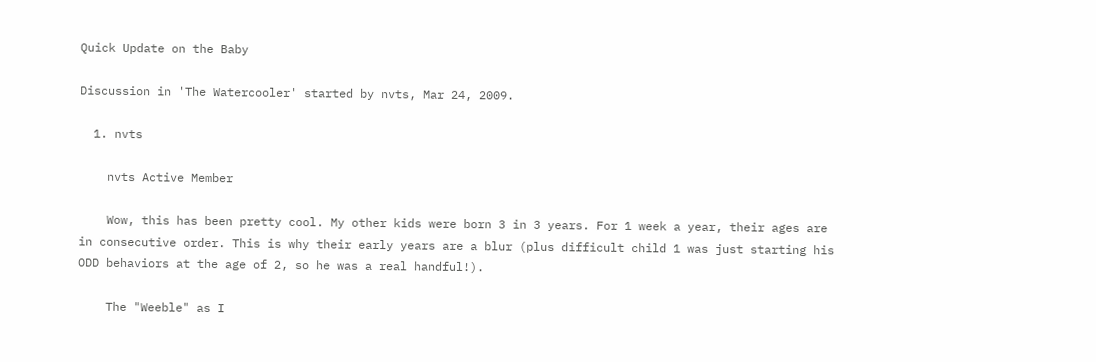Quick Update on the Baby

Discussion in 'The Watercooler' started by nvts, Mar 24, 2009.

  1. nvts

    nvts Active Member

    Wow, this has been pretty cool. My other kids were born 3 in 3 years. For 1 week a year, their ages are in consecutive order. This is why their early years are a blur (plus difficult child 1 was just starting his ODD behaviors at the age of 2, so he was a real handful!).

    The "Weeble" as I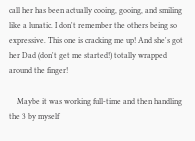call her has been actually cooing, gooing, and smiling like a lunatic. I don't remember the others being so expressive. This one is cracking me up! And she's got her Dad (don't get me started!) totally wrapped around the finger!

    Maybe it was working full-time and then handling the 3 by myself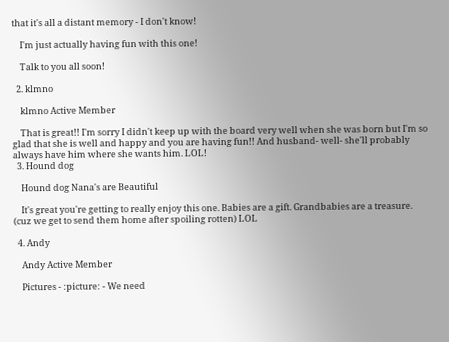that it's all a distant memory - I don't know!

    I'm just actually having fun with this one!

    Talk to you all soon!

  2. klmno

    klmno Active Member

    That is great!! I'm sorry I didn't keep up with the board very well when she was born but I'm so glad that she is well and happy and you are having fun!! And husband- well- she'll probably always have him where she wants him. LOL!
  3. Hound dog

    Hound dog Nana's are Beautiful

    It's great you're getting to really enjoy this one. Babies are a gift. Grandbabies are a treasure. (cuz we get to send them home after spoiling rotten) LOL

  4. Andy

    Andy Active Member

    Pictures - :picture: - We need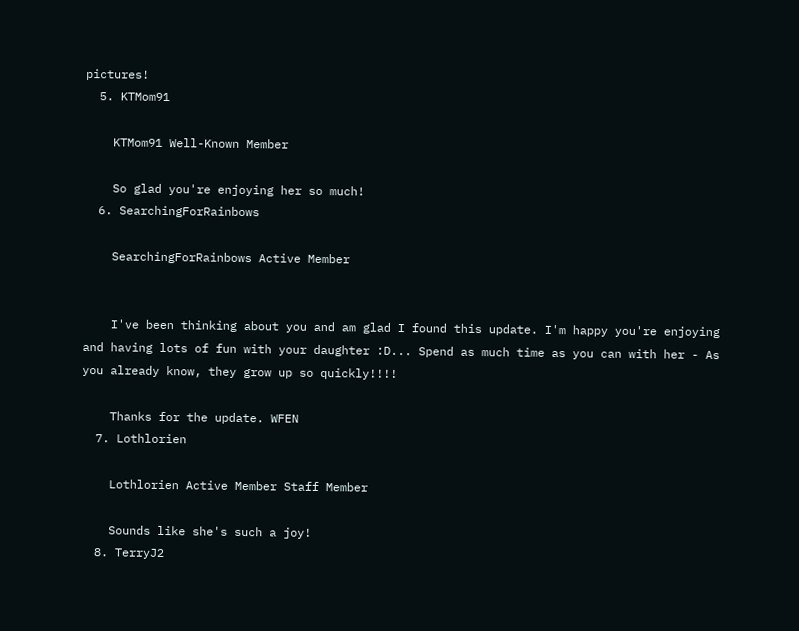pictures!
  5. KTMom91

    KTMom91 Well-Known Member

    So glad you're enjoying her so much!
  6. SearchingForRainbows

    SearchingForRainbows Active Member


    I've been thinking about you and am glad I found this update. I'm happy you're enjoying and having lots of fun with your daughter :D... Spend as much time as you can with her - As you already know, they grow up so quickly!!!!

    Thanks for the update. WFEN
  7. Lothlorien

    Lothlorien Active Member Staff Member

    Sounds like she's such a joy!
  8. TerryJ2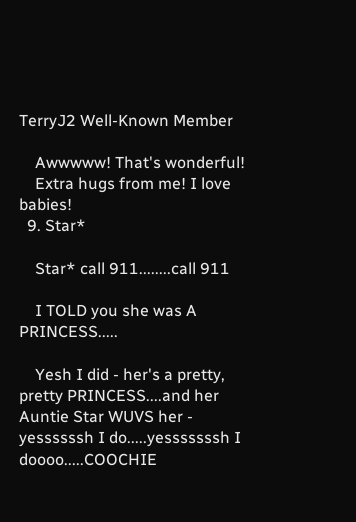TerryJ2 Well-Known Member

    Awwwww! That's wonderful!
    Extra hugs from me! I love babies!
  9. Star*

    Star* call 911........call 911

    I TOLD you she was A PRINCESS.....

    Yesh I did - her's a pretty, pretty PRINCESS....and her Auntie Star WUVS her - yessssssh I do.....yesssssssh I doooo.....COOCHIE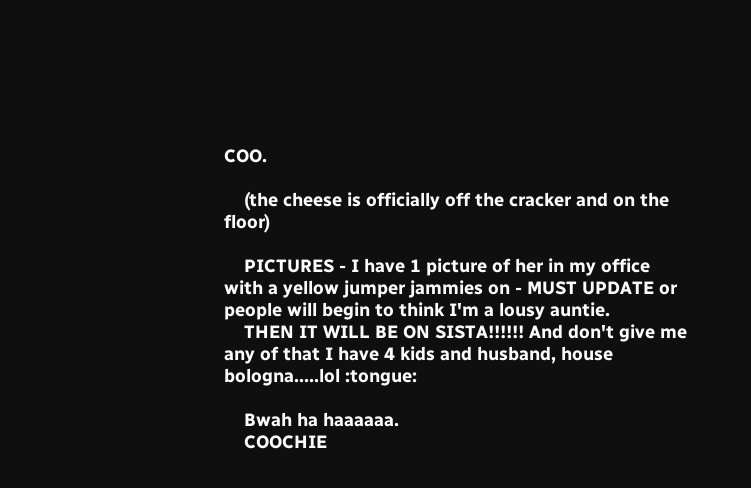COO.

    (the cheese is officially off the cracker and on the floor)

    PICTURES - I have 1 picture of her in my office with a yellow jumper jammies on - MUST UPDATE or people will begin to think I'm a lousy auntie.
    THEN IT WILL BE ON SISTA!!!!!! And don't give me any of that I have 4 kids and husband, house bologna.....lol :tongue:

    Bwah ha haaaaaa.
    COOCHIE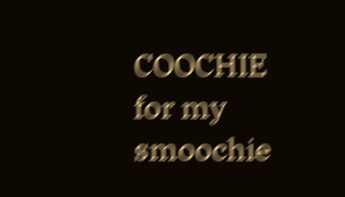COOCHIE for my smoochie